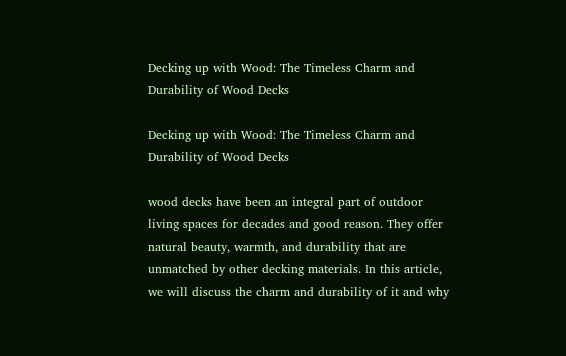Decking up with Wood: The Timeless Charm and Durability of Wood Decks

Decking up with Wood: The Timeless Charm and Durability of Wood Decks

wood decks have been an integral part of outdoor living spaces for decades and good reason. They offer natural beauty, warmth, and durability that are unmatched by other decking materials. In this article, we will discuss the charm and durability of it and why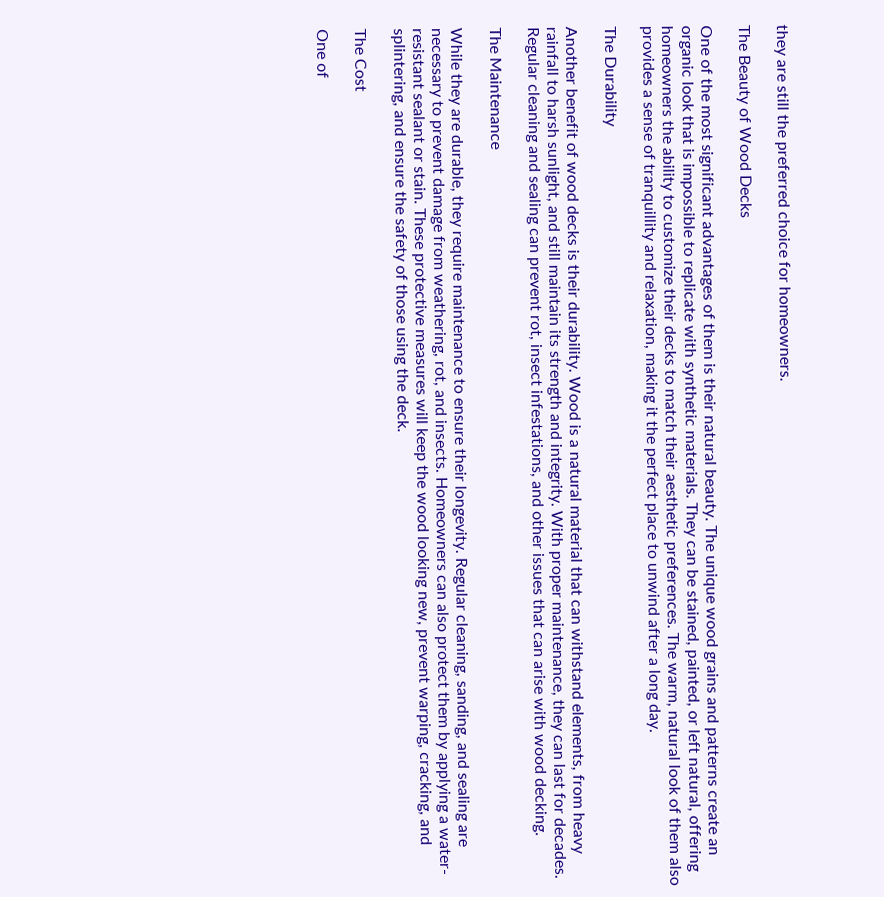they are still the preferred choice for homeowners.

The Beauty of Wood Decks

One of the most significant advantages of them is their natural beauty. The unique wood grains and patterns create an organic look that is impossible to replicate with synthetic materials. They can be stained, painted, or left natural, offering homeowners the ability to customize their decks to match their aesthetic preferences. The warm, natural look of them also provides a sense of tranquillity and relaxation, making it the perfect place to unwind after a long day.

The Durability

Another benefit of wood decks is their durability. Wood is a natural material that can withstand elements, from heavy rainfall to harsh sunlight, and still maintain its strength and integrity. With proper maintenance, they can last for decades. Regular cleaning and sealing can prevent rot, insect infestations, and other issues that can arise with wood decking.

The Maintenance

While they are durable, they require maintenance to ensure their longevity. Regular cleaning, sanding, and sealing are necessary to prevent damage from weathering, rot, and insects. Homeowners can also protect them by applying a water-resistant sealant or stain. These protective measures will keep the wood looking new, prevent warping, cracking, and splintering, and ensure the safety of those using the deck.

The Cost

One of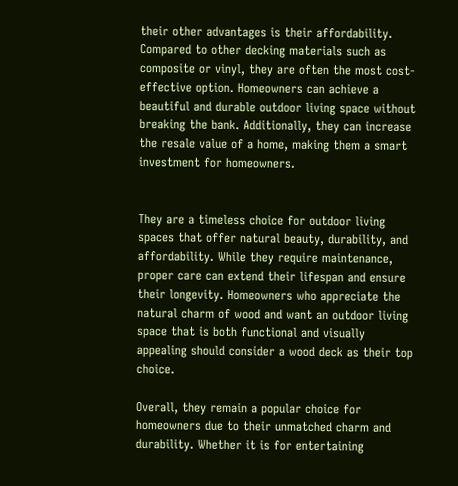their other advantages is their affordability. Compared to other decking materials such as composite or vinyl, they are often the most cost-effective option. Homeowners can achieve a beautiful and durable outdoor living space without breaking the bank. Additionally, they can increase the resale value of a home, making them a smart investment for homeowners.


They are a timeless choice for outdoor living spaces that offer natural beauty, durability, and affordability. While they require maintenance, proper care can extend their lifespan and ensure their longevity. Homeowners who appreciate the natural charm of wood and want an outdoor living space that is both functional and visually appealing should consider a wood deck as their top choice.

Overall, they remain a popular choice for homeowners due to their unmatched charm and durability. Whether it is for entertaining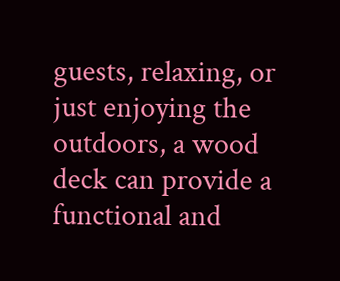guests, relaxing, or just enjoying the outdoors, a wood deck can provide a functional and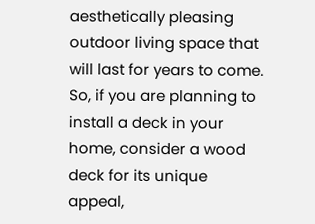aesthetically pleasing outdoor living space that will last for years to come. So, if you are planning to install a deck in your home, consider a wood deck for its unique appeal,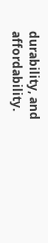durability, and affordability.